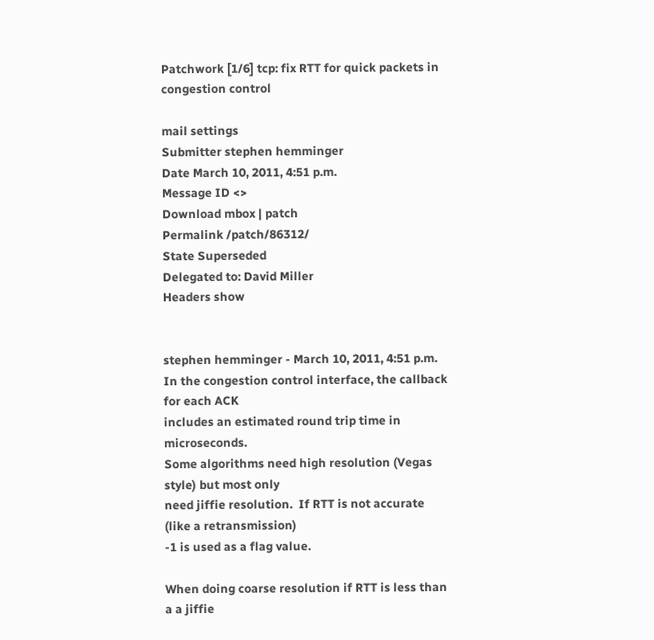Patchwork [1/6] tcp: fix RTT for quick packets in congestion control

mail settings
Submitter stephen hemminger
Date March 10, 2011, 4:51 p.m.
Message ID <>
Download mbox | patch
Permalink /patch/86312/
State Superseded
Delegated to: David Miller
Headers show


stephen hemminger - March 10, 2011, 4:51 p.m.
In the congestion control interface, the callback for each ACK
includes an estimated round trip time in microseconds.
Some algorithms need high resolution (Vegas style) but most only
need jiffie resolution.  If RTT is not accurate (like a retransmission)
-1 is used as a flag value.

When doing coarse resolution if RTT is less than a a jiffie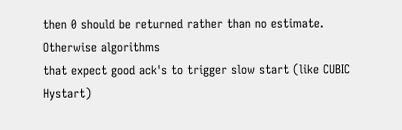then 0 should be returned rather than no estimate. Otherwise algorithms
that expect good ack's to trigger slow start (like CUBIC Hystart)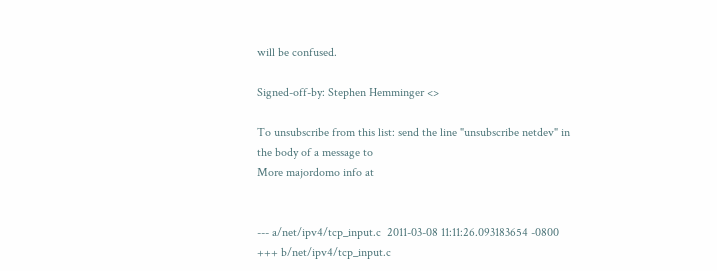will be confused.

Signed-off-by: Stephen Hemminger <>

To unsubscribe from this list: send the line "unsubscribe netdev" in
the body of a message to
More majordomo info at


--- a/net/ipv4/tcp_input.c  2011-03-08 11:11:26.093183654 -0800
+++ b/net/ipv4/tcp_input.c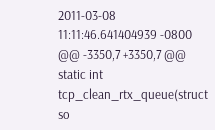2011-03-08 11:11:46.641404939 -0800
@@ -3350,7 +3350,7 @@  static int tcp_clean_rtx_queue(struct so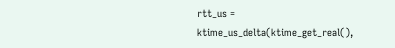rtt_us = ktime_us_delta(ktime_get_real(),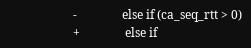-               else if (ca_seq_rtt > 0)
+               else if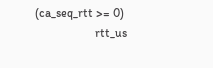(ca_seq_rtt >= 0)
                    rtt_us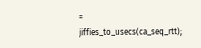= jiffies_to_usecs(ca_seq_rtt);